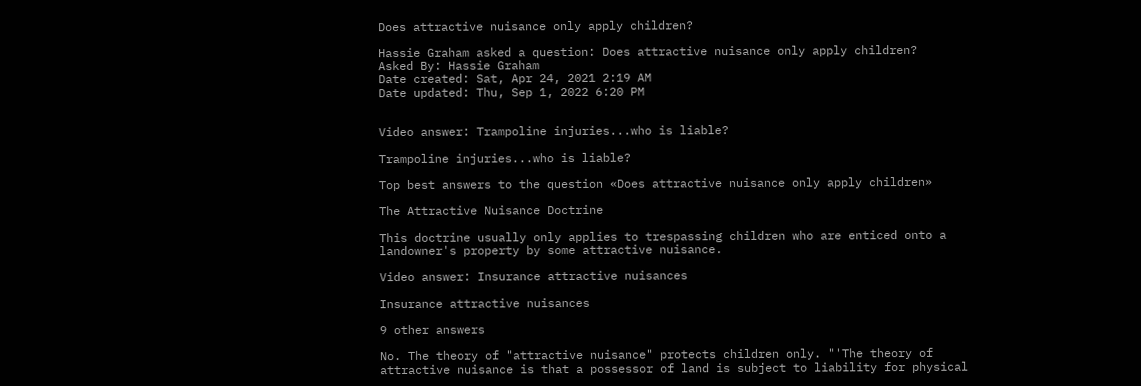Does attractive nuisance only apply children?

Hassie Graham asked a question: Does attractive nuisance only apply children?
Asked By: Hassie Graham
Date created: Sat, Apr 24, 2021 2:19 AM
Date updated: Thu, Sep 1, 2022 6:20 PM


Video answer: Trampoline injuries...who is liable?

Trampoline injuries...who is liable?

Top best answers to the question «Does attractive nuisance only apply children»

The Attractive Nuisance Doctrine

This doctrine usually only applies to trespassing children who are enticed onto a landowner's property by some attractive nuisance.

Video answer: Insurance attractive nuisances

Insurance attractive nuisances

9 other answers

No. The theory of "attractive nuisance" protects children only. "'The theory of attractive nuisance is that a possessor of land is subject to liability for physical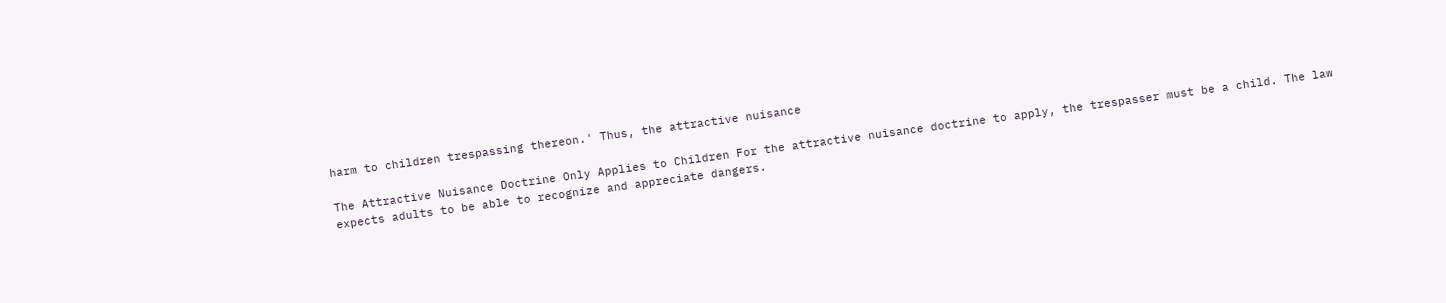harm to children trespassing thereon.' Thus, the attractive nuisance

The Attractive Nuisance Doctrine Only Applies to Children For the attractive nuisance doctrine to apply, the trespasser must be a child. The law expects adults to be able to recognize and appreciate dangers.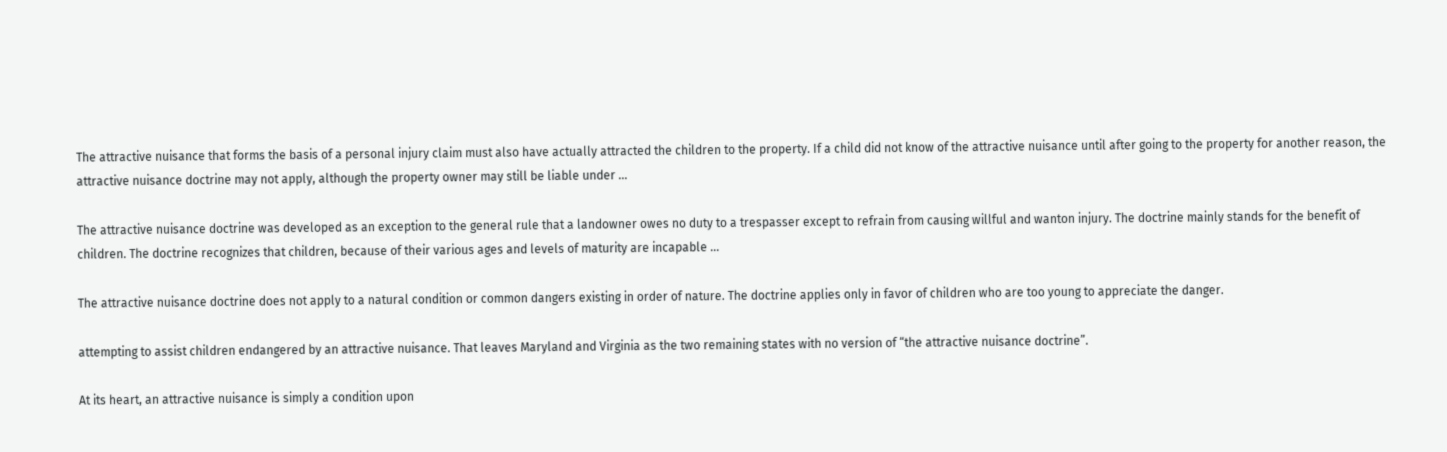The attractive nuisance that forms the basis of a personal injury claim must also have actually attracted the children to the property. If a child did not know of the attractive nuisance until after going to the property for another reason, the attractive nuisance doctrine may not apply, although the property owner may still be liable under ...

The attractive nuisance doctrine was developed as an exception to the general rule that a landowner owes no duty to a trespasser except to refrain from causing willful and wanton injury. The doctrine mainly stands for the benefit of children. The doctrine recognizes that children, because of their various ages and levels of maturity are incapable ...

The attractive nuisance doctrine does not apply to a natural condition or common dangers existing in order of nature. The doctrine applies only in favor of children who are too young to appreciate the danger.

attempting to assist children endangered by an attractive nuisance. That leaves Maryland and Virginia as the two remaining states with no version of “the attractive nuisance doctrine”.

At its heart, an attractive nuisance is simply a condition upon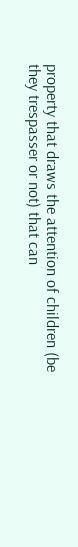property that draws the attention of children (be they trespasser or not) that can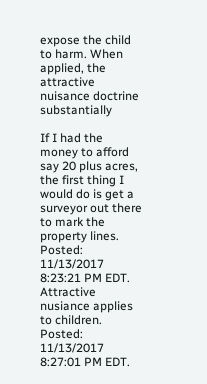expose the child to harm. When applied, the attractive nuisance doctrine substantially

If I had the money to afford say 20 plus acres, the first thing I would do is get a surveyor out there to mark the property lines. Posted: 11/13/2017 8:23:21 PM EDT. Attractive nusiance applies to children. Posted: 11/13/2017 8:27:01 PM EDT.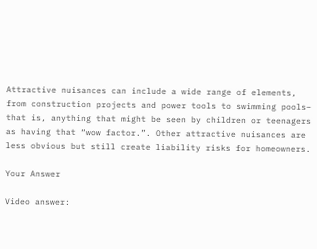Attractive nuisances can include a wide range of elements, from construction projects and power tools to swimming pools– that is, anything that might be seen by children or teenagers as having that “wow factor.”. Other attractive nuisances are less obvious but still create liability risks for homeowners.

Your Answer

Video answer: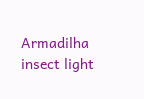Armadilha insect light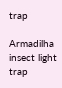trap

Armadilha insect light trap